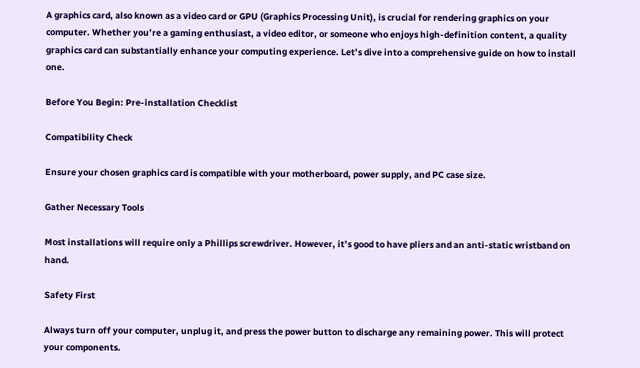A graphics card, also known as a video card or GPU (Graphics Processing Unit), is crucial for rendering graphics on your computer. Whether you’re a gaming enthusiast, a video editor, or someone who enjoys high-definition content, a quality graphics card can substantially enhance your computing experience. Let’s dive into a comprehensive guide on how to install one.

Before You Begin: Pre-installation Checklist

Compatibility Check

Ensure your chosen graphics card is compatible with your motherboard, power supply, and PC case size.

Gather Necessary Tools

Most installations will require only a Phillips screwdriver. However, it’s good to have pliers and an anti-static wristband on hand.

Safety First

Always turn off your computer, unplug it, and press the power button to discharge any remaining power. This will protect your components.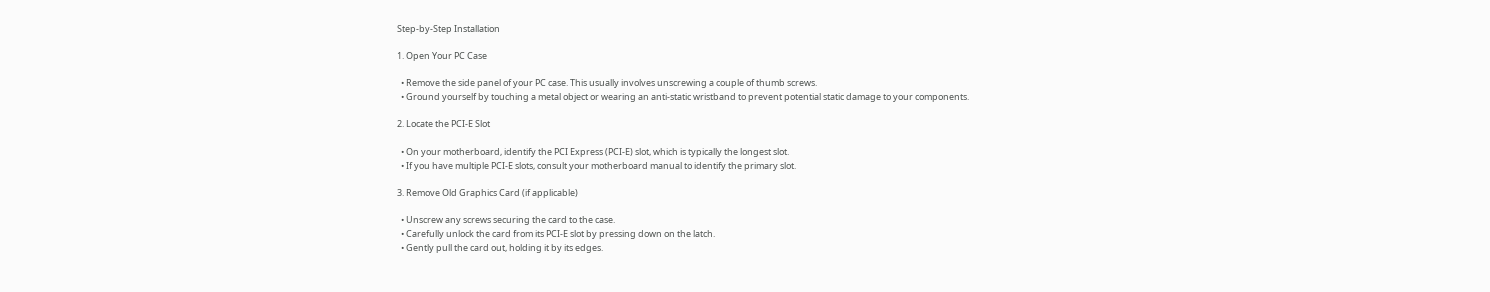Step-by-Step Installation

1. Open Your PC Case

  • Remove the side panel of your PC case. This usually involves unscrewing a couple of thumb screws.
  • Ground yourself by touching a metal object or wearing an anti-static wristband to prevent potential static damage to your components.

2. Locate the PCI-E Slot

  • On your motherboard, identify the PCI Express (PCI-E) slot, which is typically the longest slot.
  • If you have multiple PCI-E slots, consult your motherboard manual to identify the primary slot.

3. Remove Old Graphics Card (if applicable)

  • Unscrew any screws securing the card to the case.
  • Carefully unlock the card from its PCI-E slot by pressing down on the latch.
  • Gently pull the card out, holding it by its edges.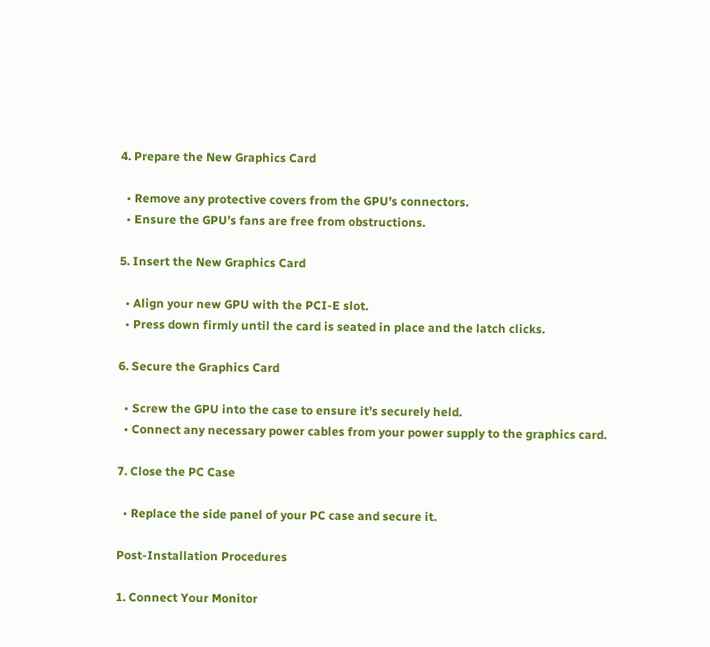4. Prepare the New Graphics Card

  • Remove any protective covers from the GPU’s connectors.
  • Ensure the GPU’s fans are free from obstructions.

5. Insert the New Graphics Card

  • Align your new GPU with the PCI-E slot.
  • Press down firmly until the card is seated in place and the latch clicks.

6. Secure the Graphics Card

  • Screw the GPU into the case to ensure it’s securely held.
  • Connect any necessary power cables from your power supply to the graphics card.

7. Close the PC Case

  • Replace the side panel of your PC case and secure it.

Post-Installation Procedures

1. Connect Your Monitor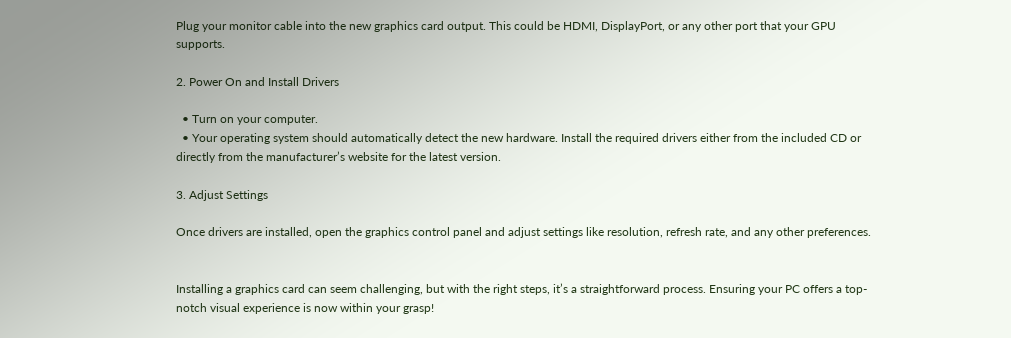Plug your monitor cable into the new graphics card output. This could be HDMI, DisplayPort, or any other port that your GPU supports.

2. Power On and Install Drivers

  • Turn on your computer.
  • Your operating system should automatically detect the new hardware. Install the required drivers either from the included CD or directly from the manufacturer’s website for the latest version.

3. Adjust Settings

Once drivers are installed, open the graphics control panel and adjust settings like resolution, refresh rate, and any other preferences.


Installing a graphics card can seem challenging, but with the right steps, it’s a straightforward process. Ensuring your PC offers a top-notch visual experience is now within your grasp!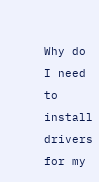Why do I need to install drivers for my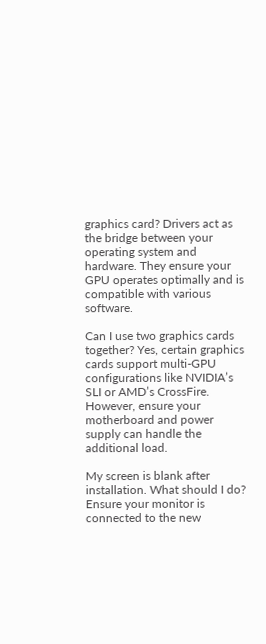graphics card? Drivers act as the bridge between your operating system and hardware. They ensure your GPU operates optimally and is compatible with various software.

Can I use two graphics cards together? Yes, certain graphics cards support multi-GPU configurations like NVIDIA’s SLI or AMD’s CrossFire. However, ensure your motherboard and power supply can handle the additional load.

My screen is blank after installation. What should I do? Ensure your monitor is connected to the new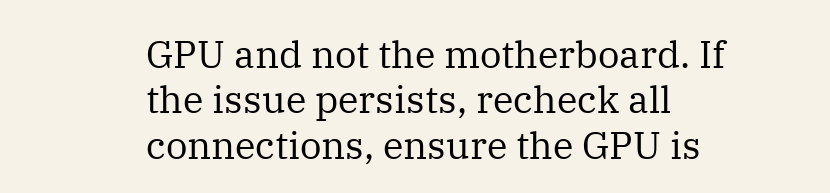GPU and not the motherboard. If the issue persists, recheck all connections, ensure the GPU is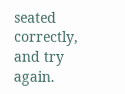seated correctly, and try again.